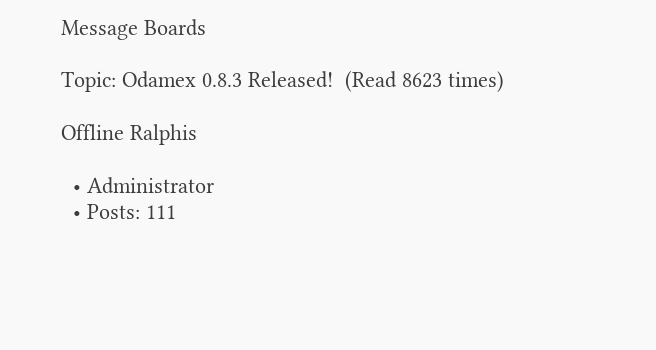Message Boards

Topic: Odamex 0.8.3 Released!  (Read 8623 times)

Offline Ralphis

  • Administrator
  • Posts: 111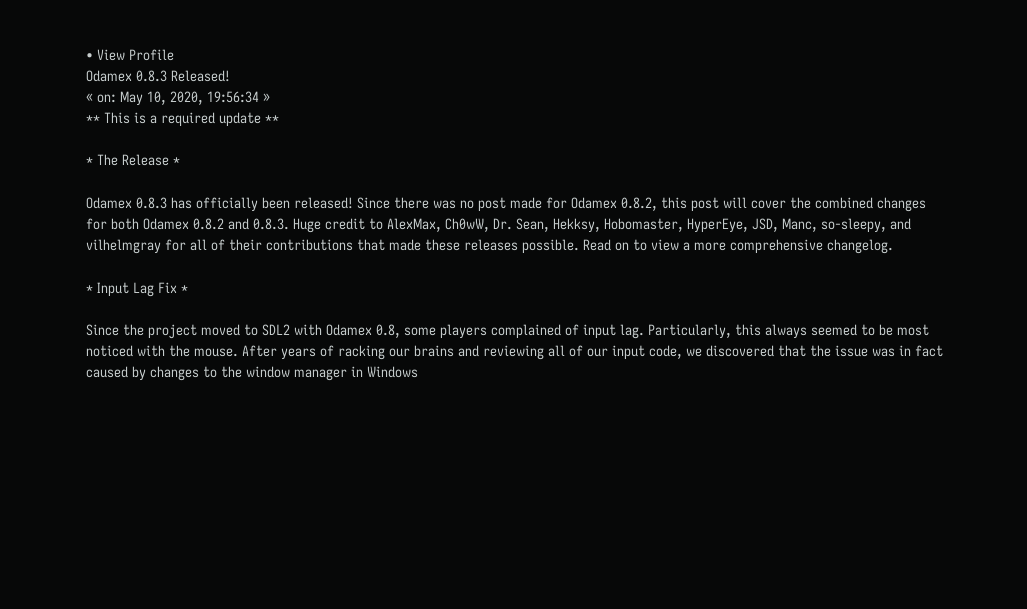• View Profile
Odamex 0.8.3 Released!
« on: May 10, 2020, 19:56:34 »
** This is a required update **

* The Release *

Odamex 0.8.3 has officially been released! Since there was no post made for Odamex 0.8.2, this post will cover the combined changes for both Odamex 0.8.2 and 0.8.3. Huge credit to AlexMax, Ch0wW, Dr. Sean, Hekksy, Hobomaster, HyperEye, JSD, Manc, so-sleepy, and vilhelmgray for all of their contributions that made these releases possible. Read on to view a more comprehensive changelog.

* Input Lag Fix *

Since the project moved to SDL2 with Odamex 0.8, some players complained of input lag. Particularly, this always seemed to be most noticed with the mouse. After years of racking our brains and reviewing all of our input code, we discovered that the issue was in fact caused by changes to the window manager in Windows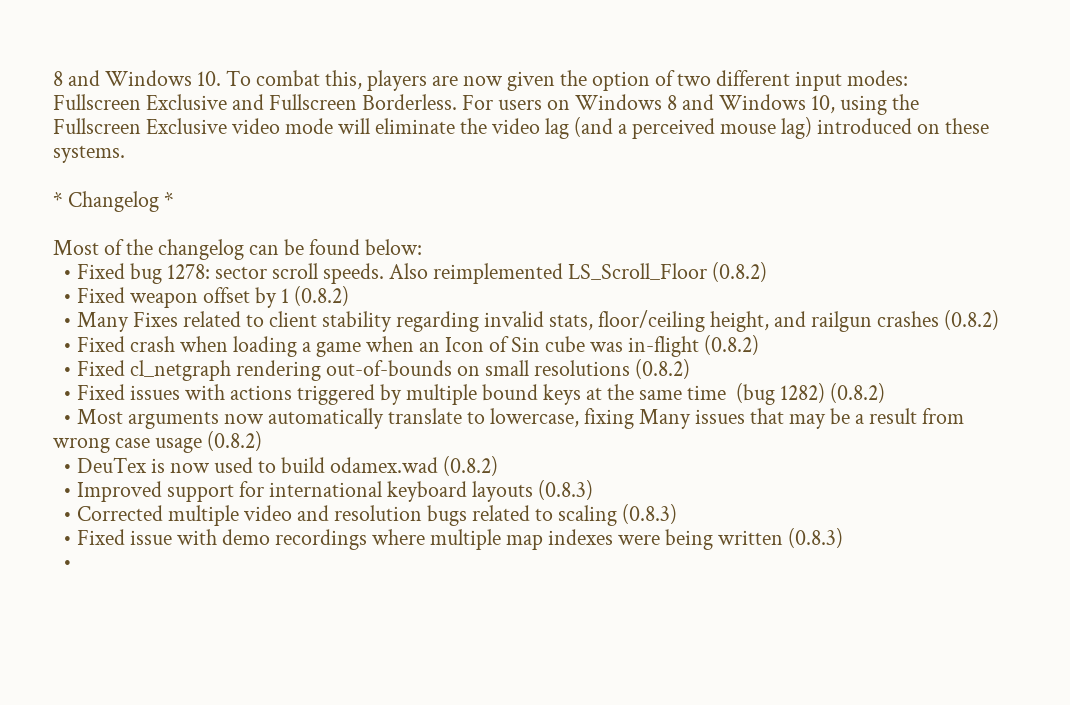8 and Windows 10. To combat this, players are now given the option of two different input modes: Fullscreen Exclusive and Fullscreen Borderless. For users on Windows 8 and Windows 10, using the Fullscreen Exclusive video mode will eliminate the video lag (and a perceived mouse lag) introduced on these systems.

* Changelog *

Most of the changelog can be found below:
  • Fixed bug 1278: sector scroll speeds. Also reimplemented LS_Scroll_Floor (0.8.2)
  • Fixed weapon offset by 1 (0.8.2)
  • Many Fixes related to client stability regarding invalid stats, floor/ceiling height, and railgun crashes (0.8.2)
  • Fixed crash when loading a game when an Icon of Sin cube was in-flight (0.8.2)
  • Fixed cl_netgraph rendering out-of-bounds on small resolutions (0.8.2)
  • Fixed issues with actions triggered by multiple bound keys at the same time  (bug 1282) (0.8.2)
  • Most arguments now automatically translate to lowercase, fixing Many issues that may be a result from wrong case usage (0.8.2)
  • DeuTex is now used to build odamex.wad (0.8.2)
  • Improved support for international keyboard layouts (0.8.3)
  • Corrected multiple video and resolution bugs related to scaling (0.8.3)
  • Fixed issue with demo recordings where multiple map indexes were being written (0.8.3)
  •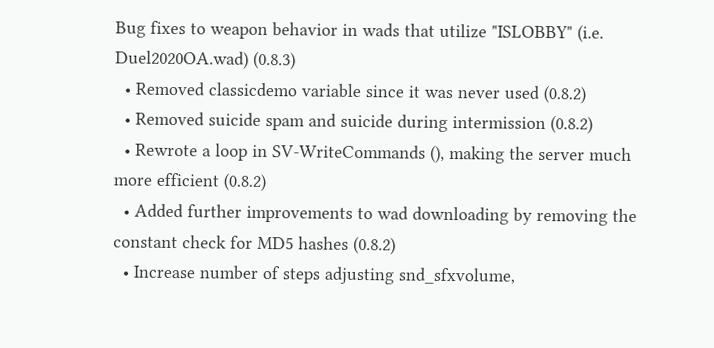Bug fixes to weapon behavior in wads that utilize "ISLOBBY" (i.e. Duel2020OA.wad) (0.8.3)
  • Removed classicdemo variable since it was never used (0.8.2)
  • Removed suicide spam and suicide during intermission (0.8.2)
  • Rewrote a loop in SV-WriteCommands (), making the server much more efficient (0.8.2)
  • Added further improvements to wad downloading by removing the constant check for MD5 hashes (0.8.2)
  • Increase number of steps adjusting snd_sfxvolume,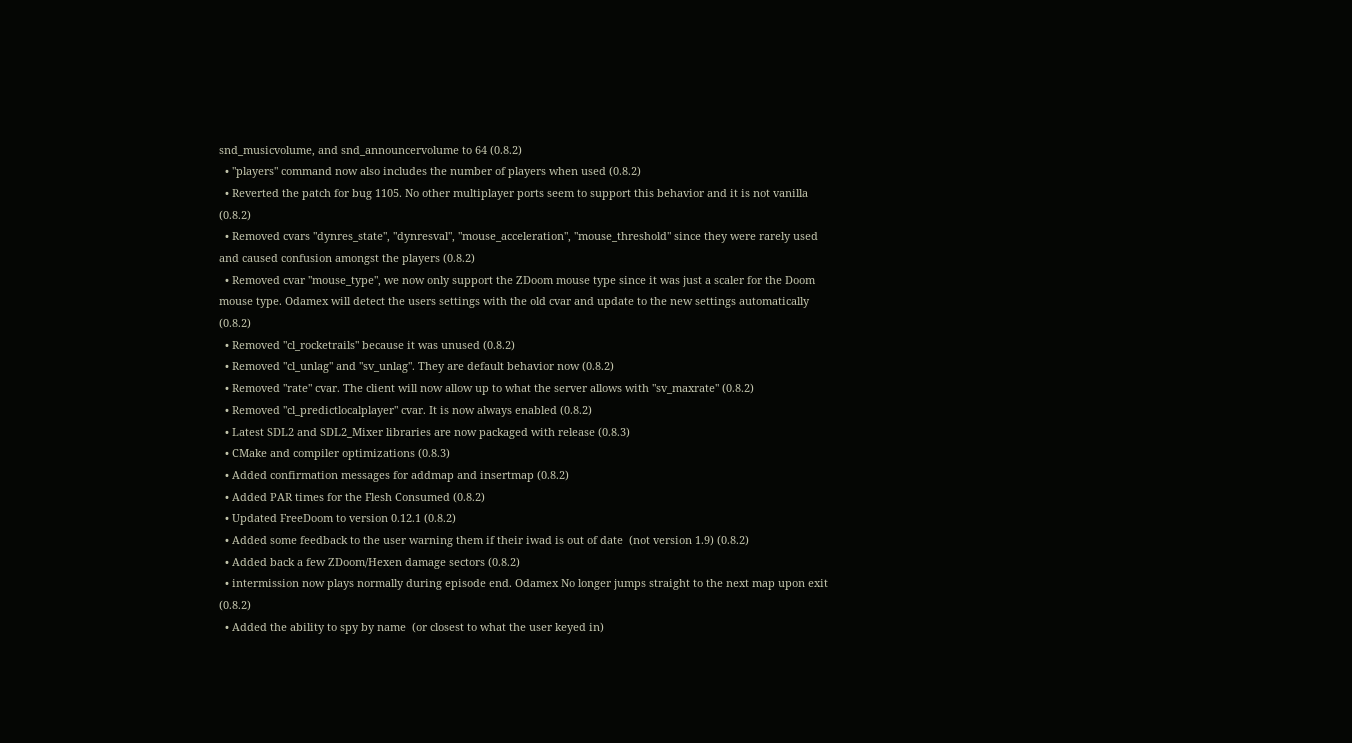snd_musicvolume, and snd_announcervolume to 64 (0.8.2)
  • "players" command now also includes the number of players when used (0.8.2)
  • Reverted the patch for bug 1105. No other multiplayer ports seem to support this behavior and it is not vanilla (0.8.2)
  • Removed cvars "dynres_state", "dynresval", "mouse_acceleration", "mouse_threshold" since they were rarely used and caused confusion amongst the players (0.8.2)
  • Removed cvar "mouse_type", we now only support the ZDoom mouse type since it was just a scaler for the Doom mouse type. Odamex will detect the users settings with the old cvar and update to the new settings automatically (0.8.2)
  • Removed "cl_rocketrails" because it was unused (0.8.2)
  • Removed "cl_unlag" and "sv_unlag". They are default behavior now (0.8.2)
  • Removed "rate" cvar. The client will now allow up to what the server allows with "sv_maxrate" (0.8.2)
  • Removed "cl_predictlocalplayer" cvar. It is now always enabled (0.8.2)
  • Latest SDL2 and SDL2_Mixer libraries are now packaged with release (0.8.3)
  • CMake and compiler optimizations (0.8.3)
  • Added confirmation messages for addmap and insertmap (0.8.2)
  • Added PAR times for the Flesh Consumed (0.8.2)
  • Updated FreeDoom to version 0.12.1 (0.8.2)
  • Added some feedback to the user warning them if their iwad is out of date  (not version 1.9) (0.8.2)
  • Added back a few ZDoom/Hexen damage sectors (0.8.2)
  • intermission now plays normally during episode end. Odamex No longer jumps straight to the next map upon exit (0.8.2)
  • Added the ability to spy by name  (or closest to what the user keyed in)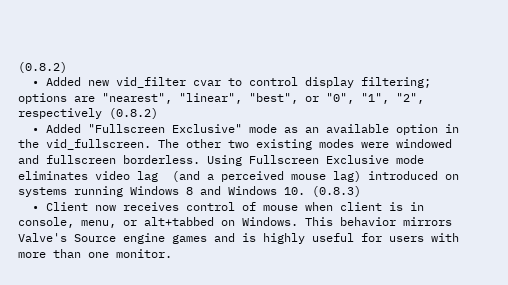(0.8.2)
  • Added new vid_filter cvar to control display filtering; options are "nearest", "linear", "best", or "0", "1", "2", respectively (0.8.2)
  • Added "Fullscreen Exclusive" mode as an available option in the vid_fullscreen. The other two existing modes were windowed and fullscreen borderless. Using Fullscreen Exclusive mode eliminates video lag  (and a perceived mouse lag) introduced on systems running Windows 8 and Windows 10. (0.8.3)
  • Client now receives control of mouse when client is in console, menu, or alt+tabbed on Windows. This behavior mirrors Valve's Source engine games and is highly useful for users with more than one monitor.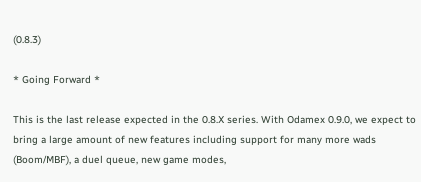(0.8.3)

* Going Forward *

This is the last release expected in the 0.8.X series. With Odamex 0.9.0, we expect to bring a large amount of new features including support for many more wads (Boom/MBF), a duel queue, new game modes,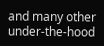and many other under-the-hood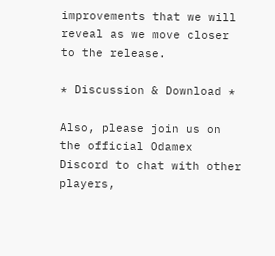improvements that we will reveal as we move closer to the release.

* Discussion & Download *

Also, please join us on the official Odamex Discord to chat with other players,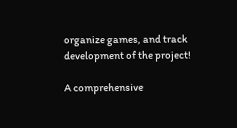organize games, and track development of the project!

A comprehensive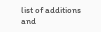list of additions and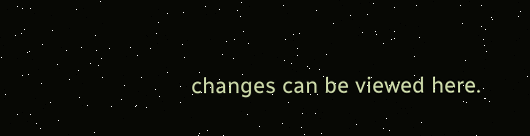changes can be viewed here.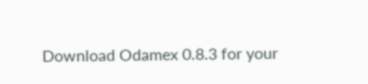Download Odamex 0.8.3 for your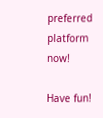preferred platform now!

Have fun!